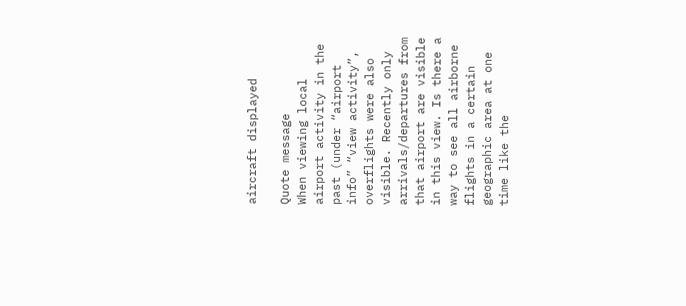aircraft displayed

Quote message
When viewing local airport activity in the past (under “airport info” “view activity”, overflights were also visible. Recently only arrivals/departures from that airport are visible in this view. Is there a way to see all airborne flights in a certain geographic area at one time like the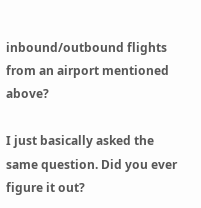inbound/outbound flights from an airport mentioned above?

I just basically asked the same question. Did you ever figure it out?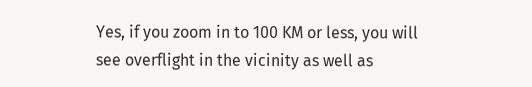Yes, if you zoom in to 100 KM or less, you will see overflight in the vicinity as well as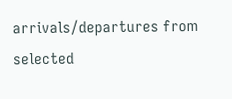arrivals/departures from selected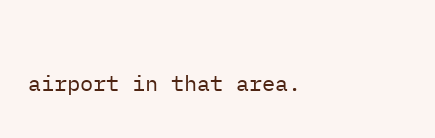airport in that area.